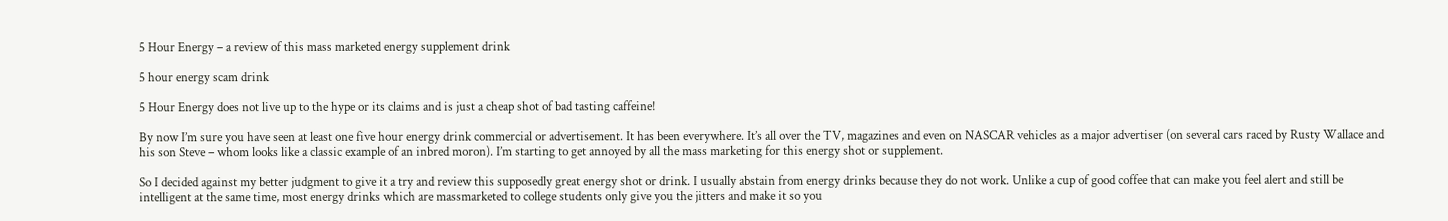5 Hour Energy – a review of this mass marketed energy supplement drink

5 hour energy scam drink

5 Hour Energy does not live up to the hype or its claims and is just a cheap shot of bad tasting caffeine!

By now I’m sure you have seen at least one five hour energy drink commercial or advertisement. It has been everywhere. It’s all over the TV, magazines and even on NASCAR vehicles as a major advertiser (on several cars raced by Rusty Wallace and his son Steve – whom looks like a classic example of an inbred moron). I’m starting to get annoyed by all the mass marketing for this energy shot or supplement.

So I decided against my better judgment to give it a try and review this supposedly great energy shot or drink. I usually abstain from energy drinks because they do not work. Unlike a cup of good coffee that can make you feel alert and still be intelligent at the same time, most energy drinks which are massmarketed to college students only give you the jitters and make it so you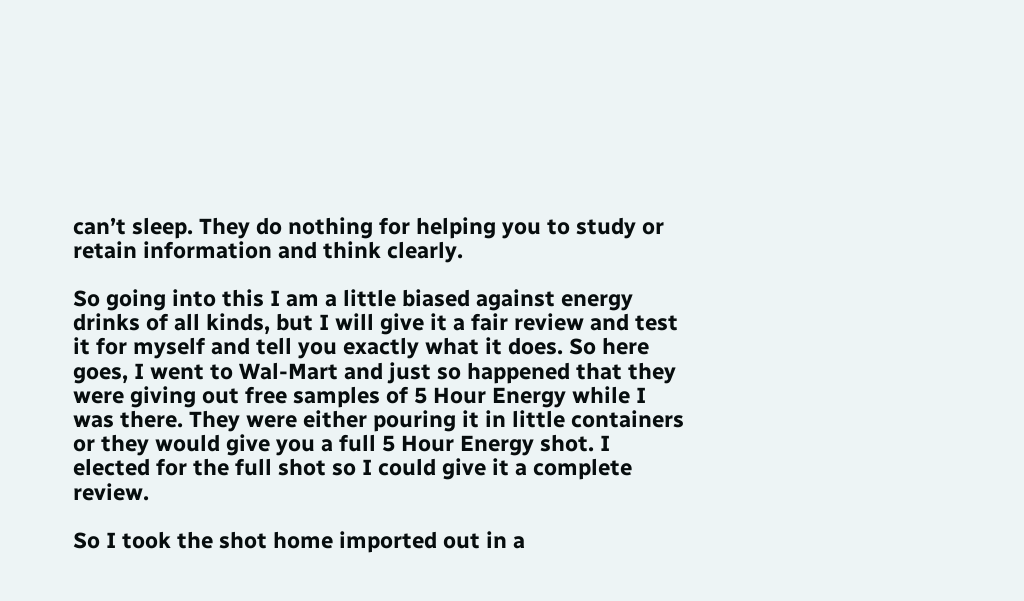can’t sleep. They do nothing for helping you to study or retain information and think clearly.

So going into this I am a little biased against energy drinks of all kinds, but I will give it a fair review and test it for myself and tell you exactly what it does. So here goes, I went to Wal-Mart and just so happened that they were giving out free samples of 5 Hour Energy while I was there. They were either pouring it in little containers or they would give you a full 5 Hour Energy shot. I elected for the full shot so I could give it a complete review.

So I took the shot home imported out in a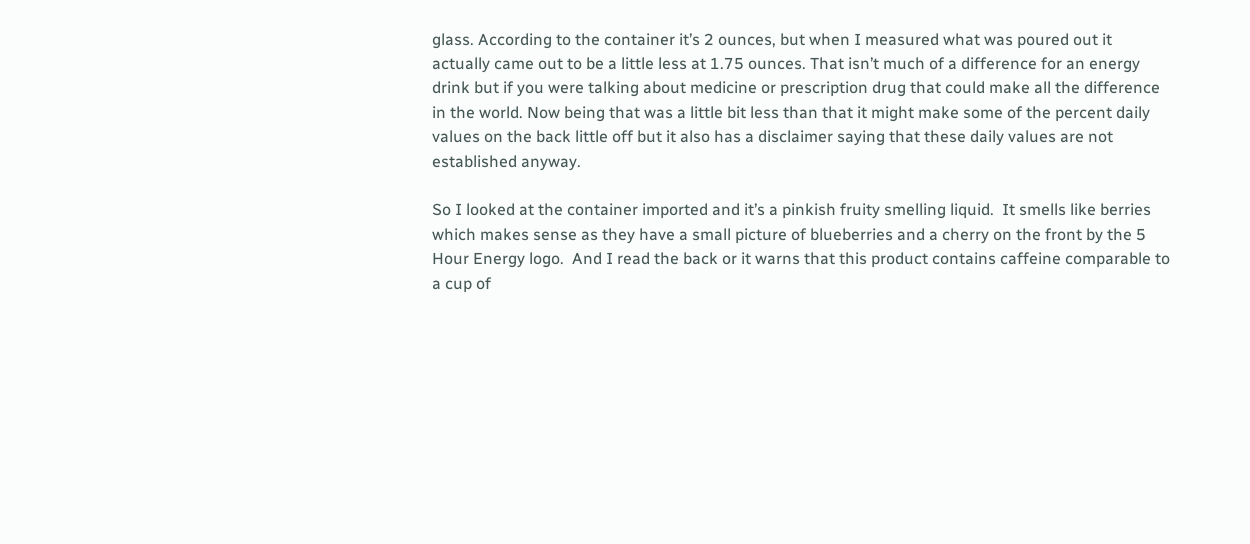glass. According to the container it’s 2 ounces, but when I measured what was poured out it actually came out to be a little less at 1.75 ounces. That isn’t much of a difference for an energy drink but if you were talking about medicine or prescription drug that could make all the difference in the world. Now being that was a little bit less than that it might make some of the percent daily values on the back little off but it also has a disclaimer saying that these daily values are not established anyway.

So I looked at the container imported and it’s a pinkish fruity smelling liquid.  It smells like berries which makes sense as they have a small picture of blueberries and a cherry on the front by the 5 Hour Energy logo.  And I read the back or it warns that this product contains caffeine comparable to a cup of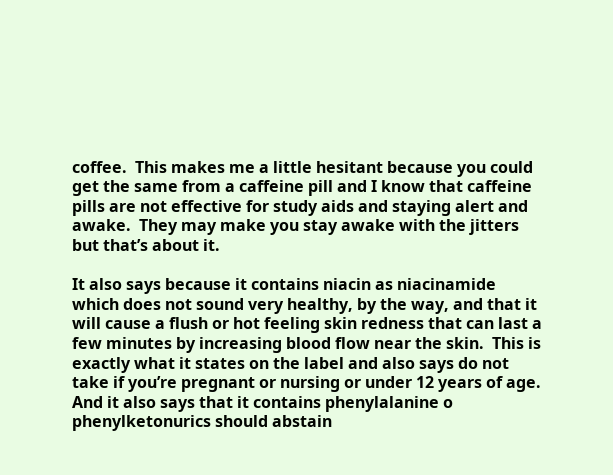coffee.  This makes me a little hesitant because you could get the same from a caffeine pill and I know that caffeine pills are not effective for study aids and staying alert and awake.  They may make you stay awake with the jitters but that’s about it.

It also says because it contains niacin as niacinamide which does not sound very healthy, by the way, and that it will cause a flush or hot feeling skin redness that can last a few minutes by increasing blood flow near the skin.  This is exactly what it states on the label and also says do not take if you’re pregnant or nursing or under 12 years of age.  And it also says that it contains phenylalanine o phenylketonurics should abstain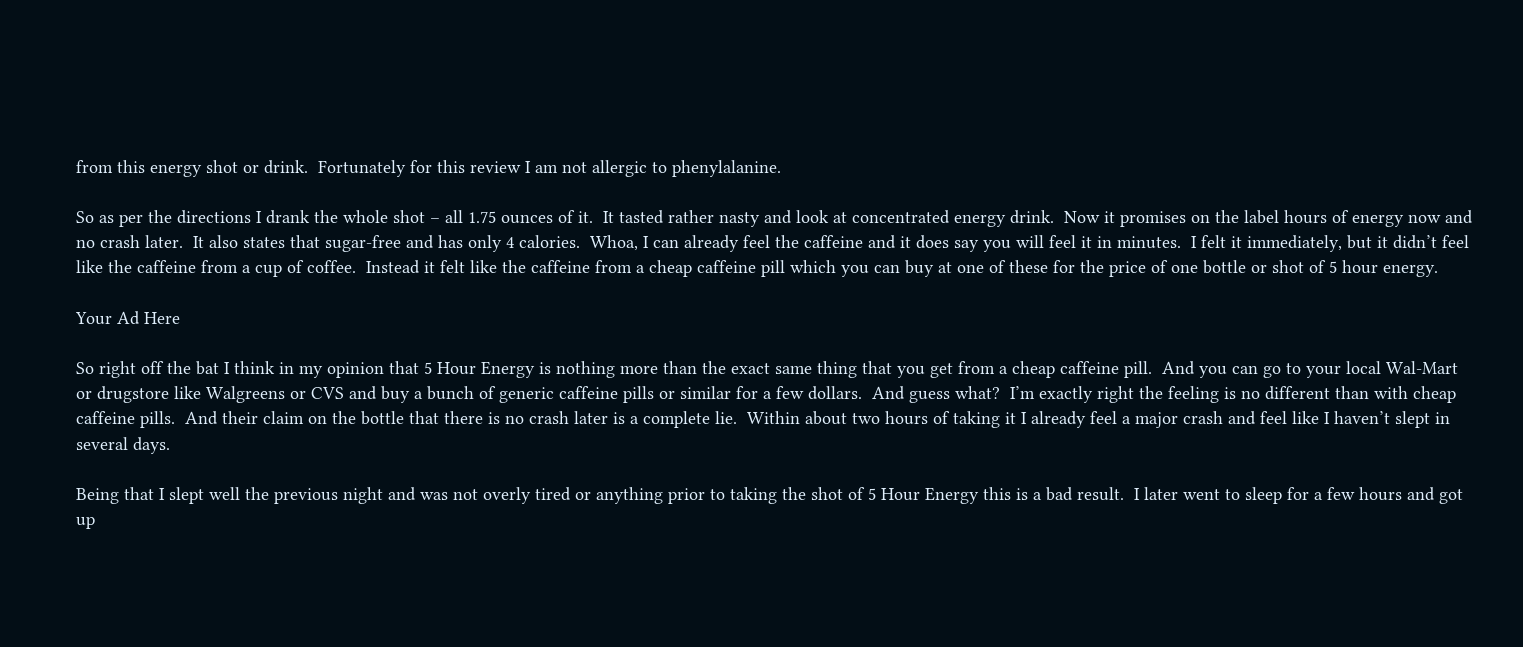from this energy shot or drink.  Fortunately for this review I am not allergic to phenylalanine.

So as per the directions I drank the whole shot – all 1.75 ounces of it.  It tasted rather nasty and look at concentrated energy drink.  Now it promises on the label hours of energy now and no crash later.  It also states that sugar-free and has only 4 calories.  Whoa, I can already feel the caffeine and it does say you will feel it in minutes.  I felt it immediately, but it didn’t feel like the caffeine from a cup of coffee.  Instead it felt like the caffeine from a cheap caffeine pill which you can buy at one of these for the price of one bottle or shot of 5 hour energy.

Your Ad Here

So right off the bat I think in my opinion that 5 Hour Energy is nothing more than the exact same thing that you get from a cheap caffeine pill.  And you can go to your local Wal-Mart or drugstore like Walgreens or CVS and buy a bunch of generic caffeine pills or similar for a few dollars.  And guess what?  I’m exactly right the feeling is no different than with cheap caffeine pills.  And their claim on the bottle that there is no crash later is a complete lie.  Within about two hours of taking it I already feel a major crash and feel like I haven’t slept in several days.

Being that I slept well the previous night and was not overly tired or anything prior to taking the shot of 5 Hour Energy this is a bad result.  I later went to sleep for a few hours and got up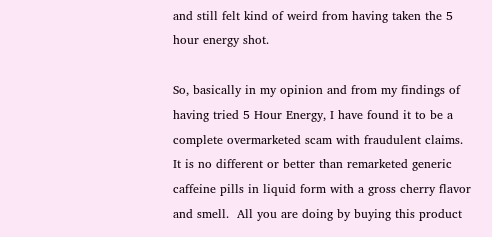and still felt kind of weird from having taken the 5 hour energy shot.

So, basically in my opinion and from my findings of having tried 5 Hour Energy, I have found it to be a complete overmarketed scam with fraudulent claims. It is no different or better than remarketed generic caffeine pills in liquid form with a gross cherry flavor and smell.  All you are doing by buying this product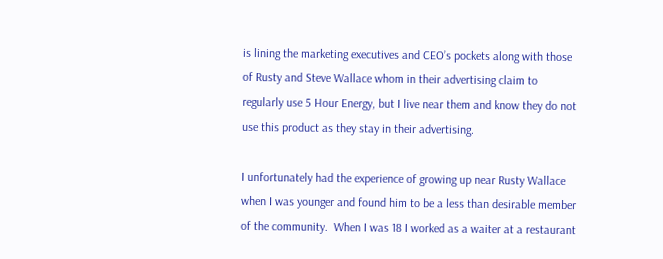is lining the marketing executives and CEO’s pockets along with those of Rusty and Steve Wallace whom in their advertising claim to regularly use 5 Hour Energy, but I live near them and know they do not use this product as they stay in their advertising.

I unfortunately had the experience of growing up near Rusty Wallace when I was younger and found him to be a less than desirable member of the community.  When I was 18 I worked as a waiter at a restaurant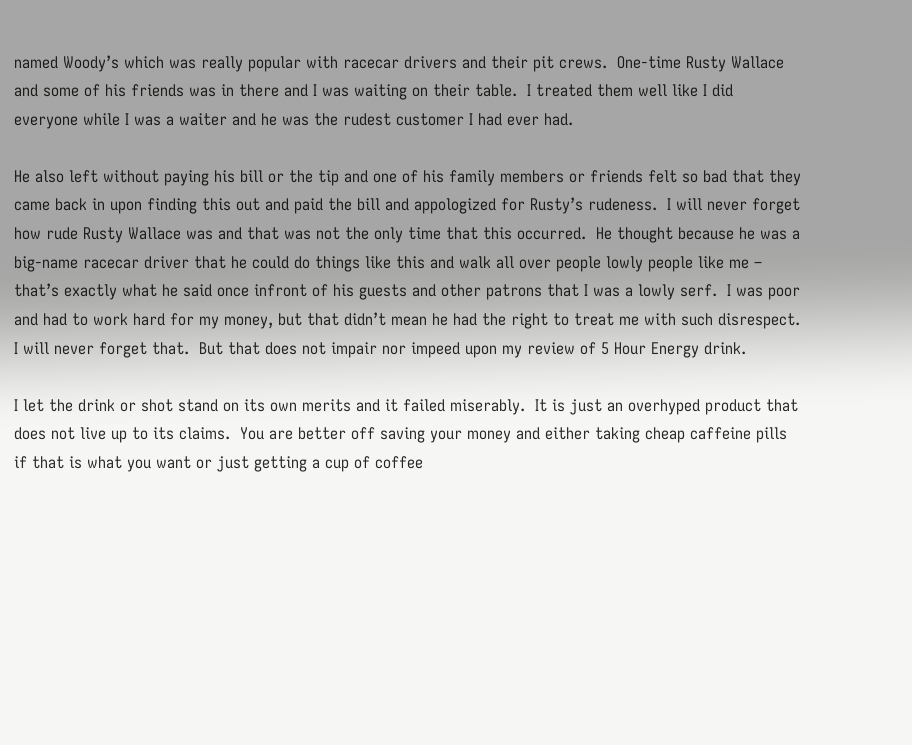named Woody’s which was really popular with racecar drivers and their pit crews.  One-time Rusty Wallace and some of his friends was in there and I was waiting on their table.  I treated them well like I did everyone while I was a waiter and he was the rudest customer I had ever had.

He also left without paying his bill or the tip and one of his family members or friends felt so bad that they came back in upon finding this out and paid the bill and appologized for Rusty’s rudeness.  I will never forget how rude Rusty Wallace was and that was not the only time that this occurred.  He thought because he was a big-name racecar driver that he could do things like this and walk all over people lowly people like me – that’s exactly what he said once infront of his guests and other patrons that I was a lowly serf.  I was poor and had to work hard for my money, but that didn’t mean he had the right to treat me with such disrespect. I will never forget that.  But that does not impair nor impeed upon my review of 5 Hour Energy drink.

I let the drink or shot stand on its own merits and it failed miserably.  It is just an overhyped product that does not live up to its claims.  You are better off saving your money and either taking cheap caffeine pills if that is what you want or just getting a cup of coffee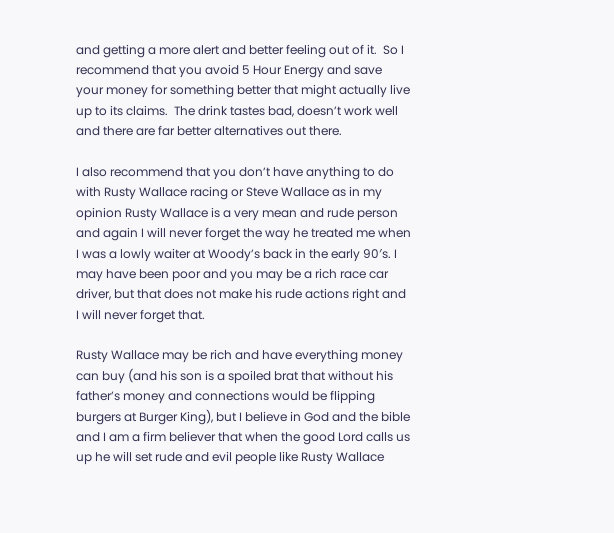and getting a more alert and better feeling out of it.  So I recommend that you avoid 5 Hour Energy and save your money for something better that might actually live up to its claims.  The drink tastes bad, doesn’t work well and there are far better alternatives out there.

I also recommend that you don’t have anything to do with Rusty Wallace racing or Steve Wallace as in my opinion Rusty Wallace is a very mean and rude person and again I will never forget the way he treated me when I was a lowly waiter at Woody’s back in the early 90′s. I may have been poor and you may be a rich race car driver, but that does not make his rude actions right and I will never forget that.

Rusty Wallace may be rich and have everything money can buy (and his son is a spoiled brat that without his father’s money and connections would be flipping burgers at Burger King), but I believe in God and the bible and I am a firm believer that when the good Lord calls us up he will set rude and evil people like Rusty Wallace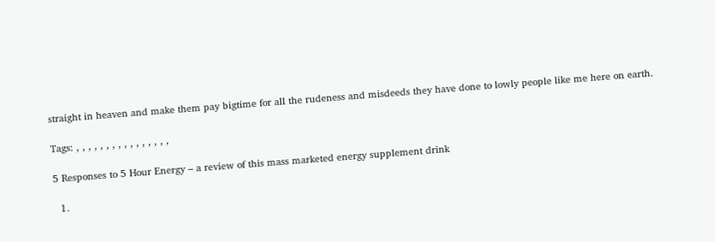straight in heaven and make them pay bigtime for all the rudeness and misdeeds they have done to lowly people like me here on earth.

Tags: , , , , , , , , , , , , , , , ,

5 Responses to 5 Hour Energy – a review of this mass marketed energy supplement drink

  1.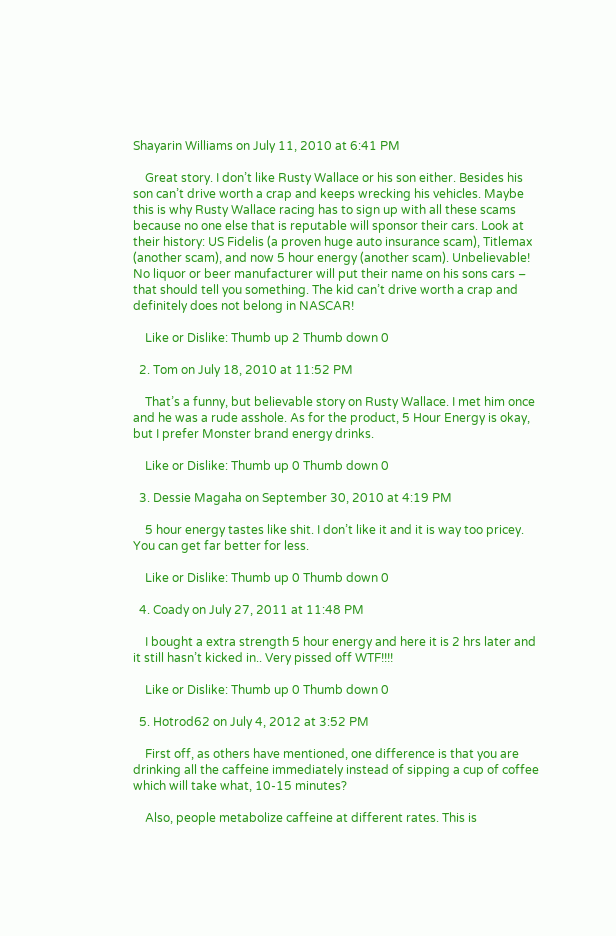Shayarin Williams on July 11, 2010 at 6:41 PM

    Great story. I don’t like Rusty Wallace or his son either. Besides his son can’t drive worth a crap and keeps wrecking his vehicles. Maybe this is why Rusty Wallace racing has to sign up with all these scams because no one else that is reputable will sponsor their cars. Look at their history: US Fidelis (a proven huge auto insurance scam), Titlemax (another scam), and now 5 hour energy (another scam). Unbelievable! No liquor or beer manufacturer will put their name on his sons cars – that should tell you something. The kid can’t drive worth a crap and definitely does not belong in NASCAR!

    Like or Dislike: Thumb up 2 Thumb down 0

  2. Tom on July 18, 2010 at 11:52 PM

    That’s a funny, but believable story on Rusty Wallace. I met him once and he was a rude asshole. As for the product, 5 Hour Energy is okay, but I prefer Monster brand energy drinks.

    Like or Dislike: Thumb up 0 Thumb down 0

  3. Dessie Magaha on September 30, 2010 at 4:19 PM

    5 hour energy tastes like shit. I don’t like it and it is way too pricey. You can get far better for less.

    Like or Dislike: Thumb up 0 Thumb down 0

  4. Coady on July 27, 2011 at 11:48 PM

    I bought a extra strength 5 hour energy and here it is 2 hrs later and it still hasn’t kicked in.. Very pissed off WTF!!!!

    Like or Dislike: Thumb up 0 Thumb down 0

  5. Hotrod62 on July 4, 2012 at 3:52 PM

    First off, as others have mentioned, one difference is that you are drinking all the caffeine immediately instead of sipping a cup of coffee which will take what, 10-15 minutes?

    Also, people metabolize caffeine at different rates. This is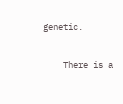genetic.

    There is a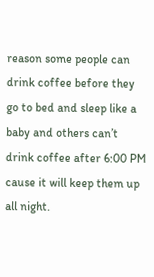reason some people can drink coffee before they go to bed and sleep like a baby and others can’t drink coffee after 6:00 PM cause it will keep them up all night.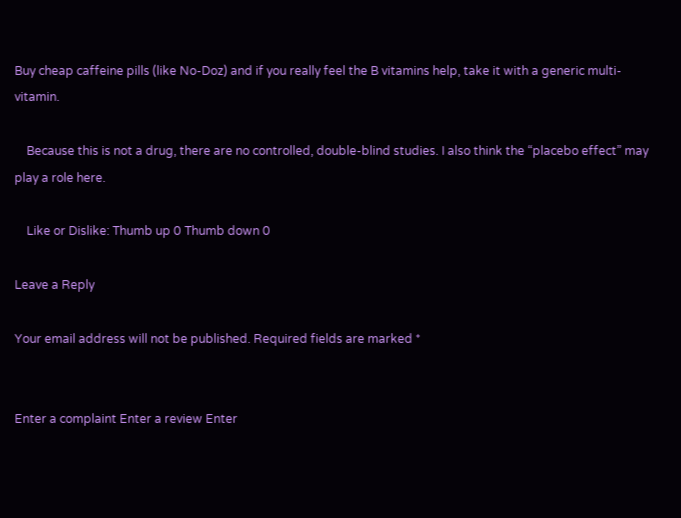Buy cheap caffeine pills (like No-Doz) and if you really feel the B vitamins help, take it with a generic multi-vitamin.

    Because this is not a drug, there are no controlled, double-blind studies. I also think the “placebo effect” may play a role here.

    Like or Dislike: Thumb up 0 Thumb down 0

Leave a Reply

Your email address will not be published. Required fields are marked *


Enter a complaint Enter a review Enter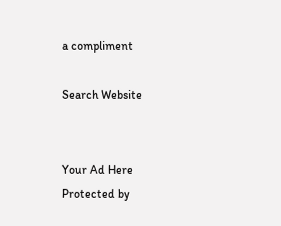a compliment

Search Website


Your Ad Here
Protected by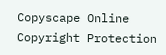Copyscape Online Copyright Protection